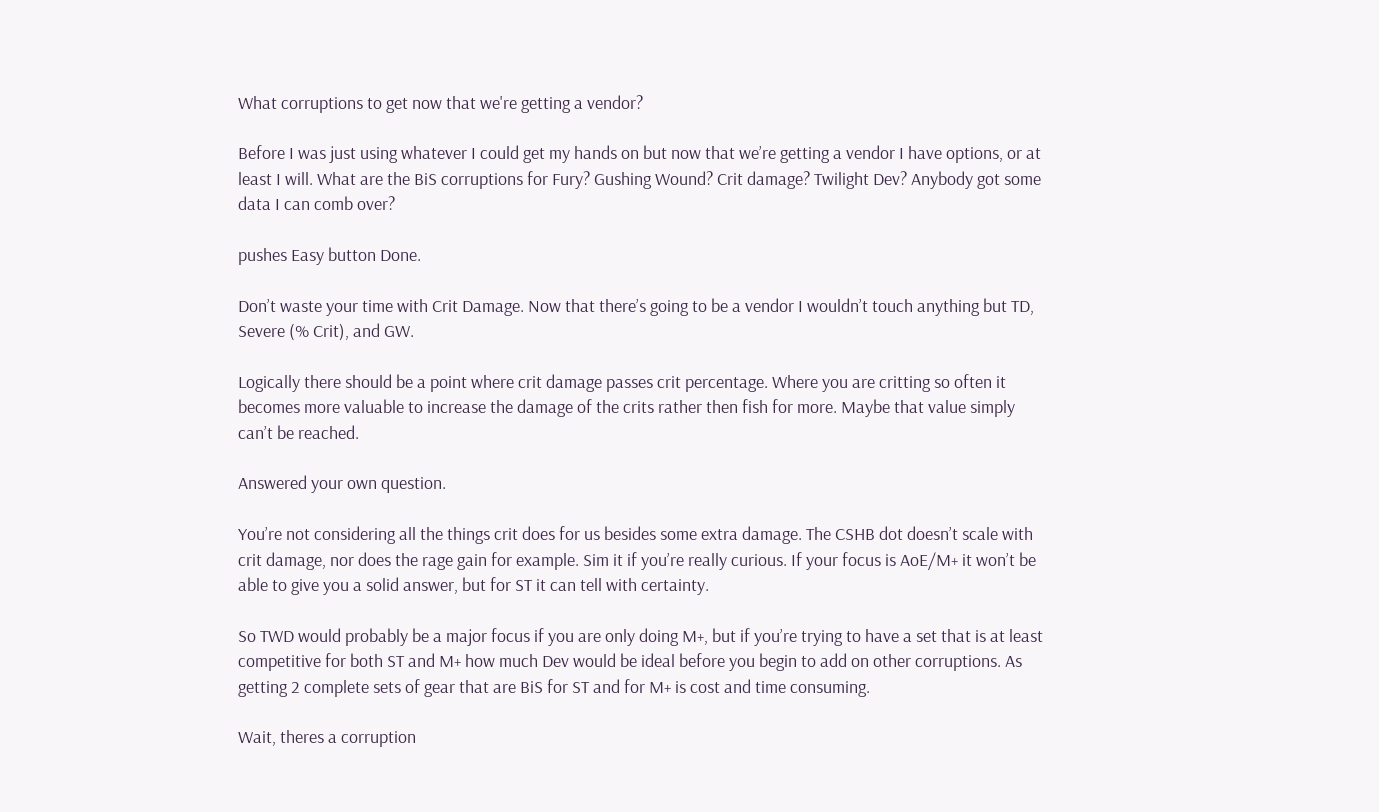What corruptions to get now that we're getting a vendor?

Before I was just using whatever I could get my hands on but now that we’re getting a vendor I have options, or at least I will. What are the BiS corruptions for Fury? Gushing Wound? Crit damage? Twilight Dev? Anybody got some data I can comb over?

pushes Easy button Done.

Don’t waste your time with Crit Damage. Now that there’s going to be a vendor I wouldn’t touch anything but TD, Severe (% Crit), and GW.

Logically there should be a point where crit damage passes crit percentage. Where you are critting so often it becomes more valuable to increase the damage of the crits rather then fish for more. Maybe that value simply can’t be reached.

Answered your own question.

You’re not considering all the things crit does for us besides some extra damage. The CSHB dot doesn’t scale with crit damage, nor does the rage gain for example. Sim it if you’re really curious. If your focus is AoE/M+ it won’t be able to give you a solid answer, but for ST it can tell with certainty.

So TWD would probably be a major focus if you are only doing M+, but if you’re trying to have a set that is at least competitive for both ST and M+ how much Dev would be ideal before you begin to add on other corruptions. As getting 2 complete sets of gear that are BiS for ST and for M+ is cost and time consuming.

Wait, theres a corruption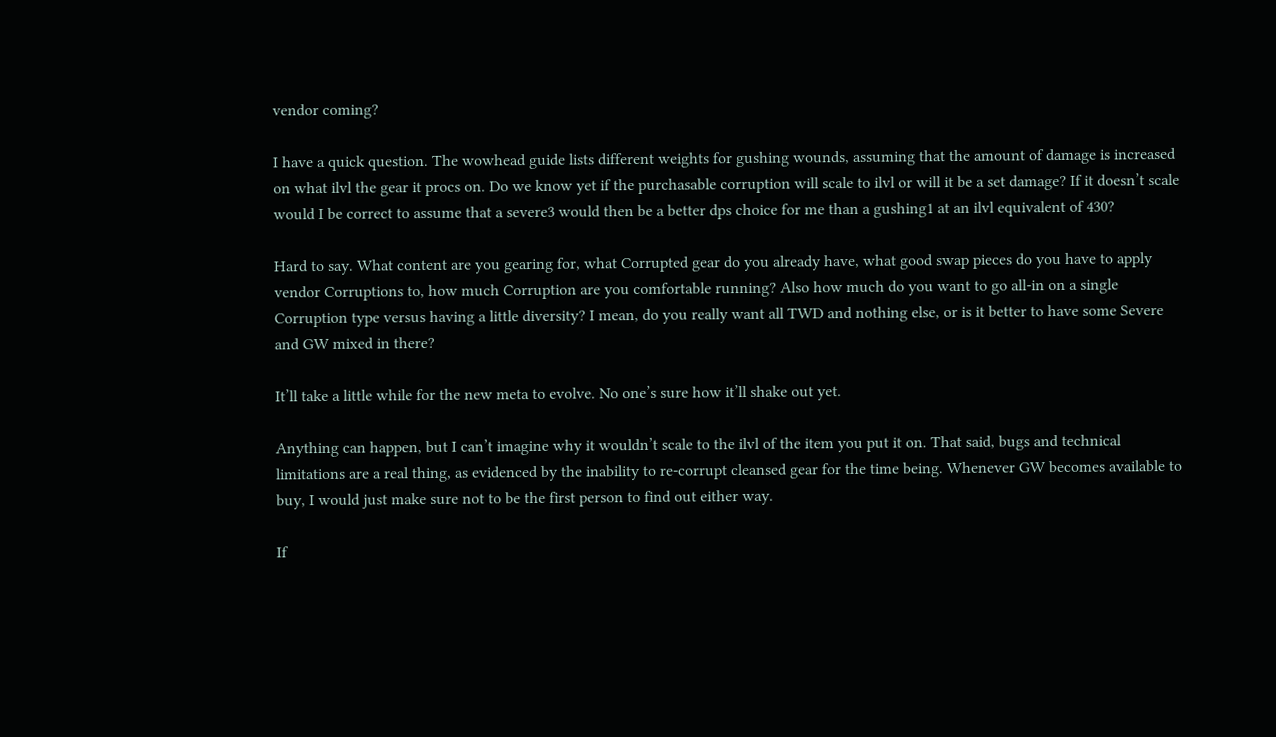vendor coming?

I have a quick question. The wowhead guide lists different weights for gushing wounds, assuming that the amount of damage is increased on what ilvl the gear it procs on. Do we know yet if the purchasable corruption will scale to ilvl or will it be a set damage? If it doesn’t scale would I be correct to assume that a severe3 would then be a better dps choice for me than a gushing1 at an ilvl equivalent of 430?

Hard to say. What content are you gearing for, what Corrupted gear do you already have, what good swap pieces do you have to apply vendor Corruptions to, how much Corruption are you comfortable running? Also how much do you want to go all-in on a single Corruption type versus having a little diversity? I mean, do you really want all TWD and nothing else, or is it better to have some Severe and GW mixed in there?

It’ll take a little while for the new meta to evolve. No one’s sure how it’ll shake out yet.

Anything can happen, but I can’t imagine why it wouldn’t scale to the ilvl of the item you put it on. That said, bugs and technical limitations are a real thing, as evidenced by the inability to re-corrupt cleansed gear for the time being. Whenever GW becomes available to buy, I would just make sure not to be the first person to find out either way.

If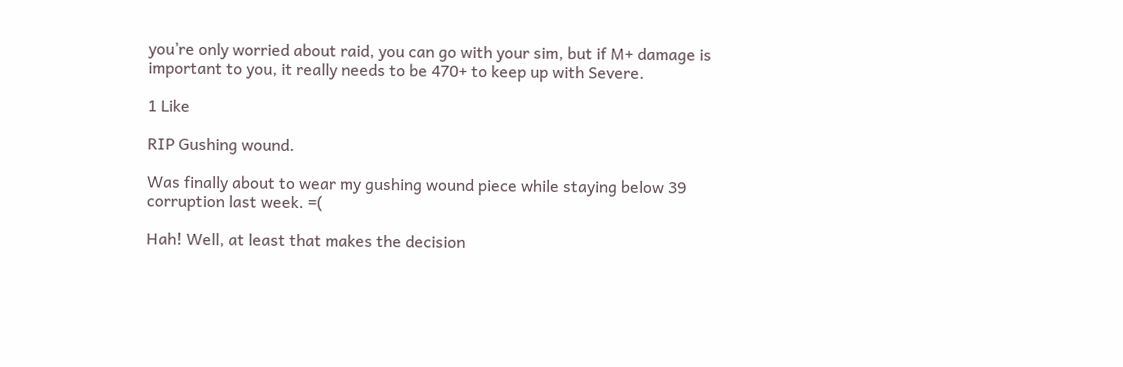you’re only worried about raid, you can go with your sim, but if M+ damage is important to you, it really needs to be 470+ to keep up with Severe.

1 Like

RIP Gushing wound.

Was finally about to wear my gushing wound piece while staying below 39 corruption last week. =(

Hah! Well, at least that makes the decision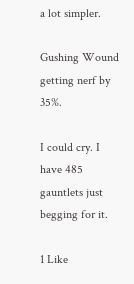a lot simpler.

Gushing Wound getting nerf by 35%.

I could cry. I have 485 gauntlets just begging for it.

1 Like